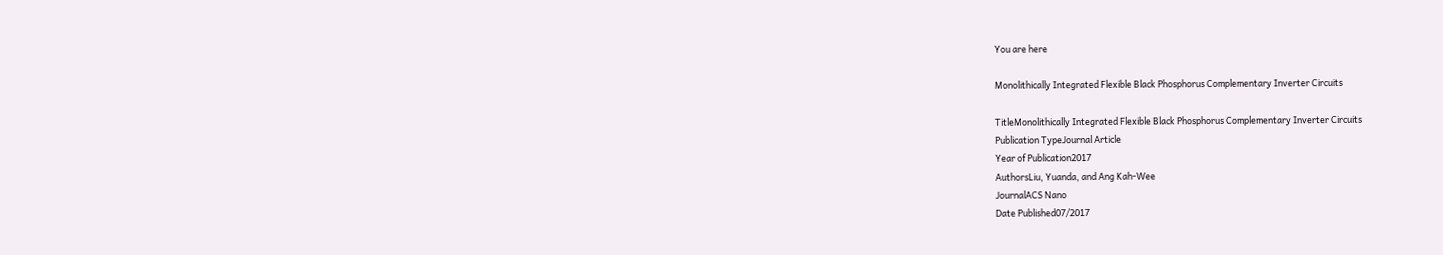You are here

Monolithically Integrated Flexible Black Phosphorus Complementary Inverter Circuits

TitleMonolithically Integrated Flexible Black Phosphorus Complementary Inverter Circuits
Publication TypeJournal Article
Year of Publication2017
AuthorsLiu, Yuanda, and Ang Kah-Wee
JournalACS Nano
Date Published07/2017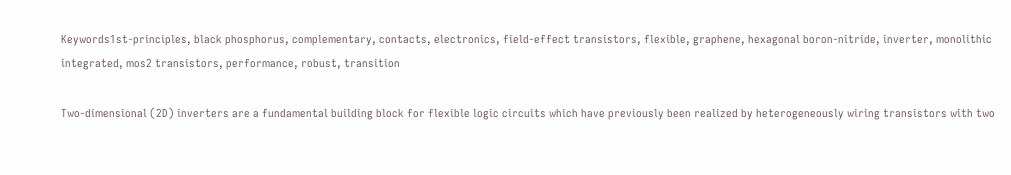Keywords1st-principles, black phosphorus, complementary, contacts, electronics, field-effect transistors, flexible, graphene, hexagonal boron-nitride, inverter, monolithic integrated, mos2 transistors, performance, robust, transition

Two-dimensional (2D) inverters are a fundamental building block for flexible logic circuits which have previously been realized by heterogeneously wiring transistors with two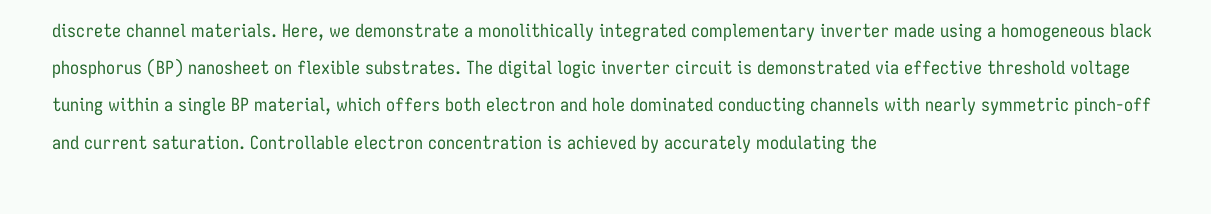discrete channel materials. Here, we demonstrate a monolithically integrated complementary inverter made using a homogeneous black phosphorus (BP) nanosheet on flexible substrates. The digital logic inverter circuit is demonstrated via effective threshold voltage tuning within a single BP material, which offers both electron and hole dominated conducting channels with nearly symmetric pinch-off and current saturation. Controllable electron concentration is achieved by accurately modulating the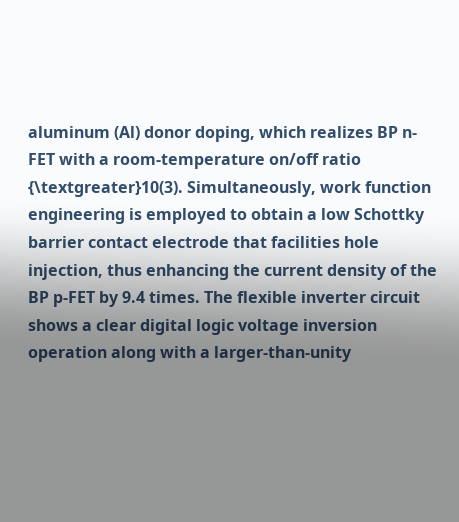aluminum (Al) donor doping, which realizes BP n-FET with a room-temperature on/off ratio {\textgreater}10(3). Simultaneously, work function engineering is employed to obtain a low Schottky barrier contact electrode that facilities hole injection, thus enhancing the current density of the BP p-FET by 9.4 times. The flexible inverter circuit shows a clear digital logic voltage inversion operation along with a larger-than-unity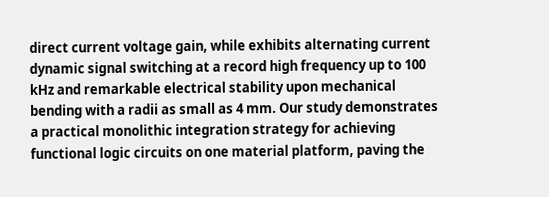direct current voltage gain, while exhibits alternating current dynamic signal switching at a record high frequency up to 100 kHz and remarkable electrical stability upon mechanical bending with a radii as small as 4 mm. Our study demonstrates a practical monolithic integration strategy for achieving functional logic circuits on one material platform, paving the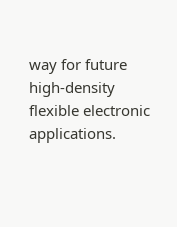way for future high-density flexible electronic applications.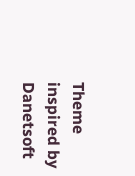Theme inspired by Danetsoft